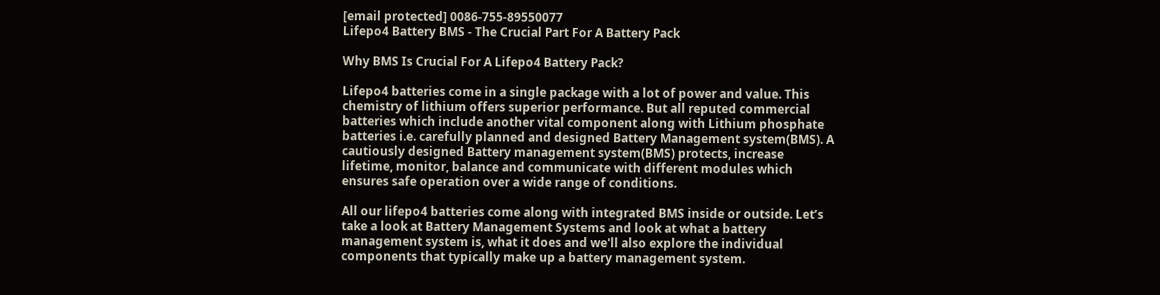[email protected] 0086-755-89550077
Lifepo4 Battery BMS - The Crucial Part For A Battery Pack

Why BMS Is Crucial For A Lifepo4 Battery Pack?

Lifepo4 batteries come in a single package with a lot of power and value. This chemistry of lithium offers superior performance. But all reputed commercial batteries which include another vital component along with Lithium phosphate batteries i.e. carefully planned and designed Battery Management system(BMS). A cautiously designed Battery management system(BMS) protects, increase lifetime, monitor, balance and communicate with different modules which ensures safe operation over a wide range of conditions.

All our lifepo4 batteries come along with integrated BMS inside or outside. Let’s take a look at Battery Management Systems and look at what a battery management system is, what it does and we'll also explore the individual components that typically make up a battery management system.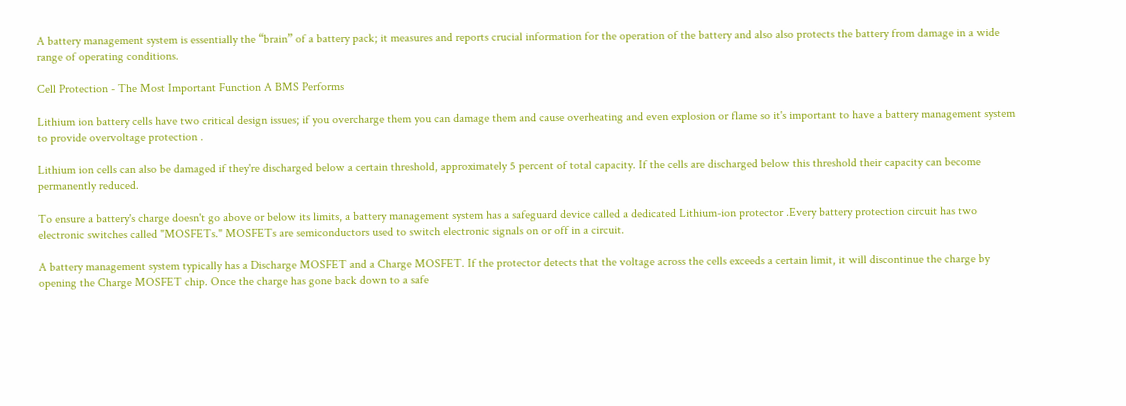A battery management system is essentially the “brain” of a battery pack; it measures and reports crucial information for the operation of the battery and also also protects the battery from damage in a wide range of operating conditions.

Cell Protection - The Most Important Function A BMS Performs

Lithium ion battery cells have two critical design issues; if you overcharge them you can damage them and cause overheating and even explosion or flame so it's important to have a battery management system to provide overvoltage protection .

Lithium ion cells can also be damaged if they're discharged below a certain threshold, approximately 5 percent of total capacity. If the cells are discharged below this threshold their capacity can become permanently reduced.

To ensure a battery's charge doesn't go above or below its limits, a battery management system has a safeguard device called a dedicated Lithium-ion protector .Every battery protection circuit has two electronic switches called "MOSFETs." MOSFETs are semiconductors used to switch electronic signals on or off in a circuit.

A battery management system typically has a Discharge MOSFET and a Charge MOSFET. If the protector detects that the voltage across the cells exceeds a certain limit, it will discontinue the charge by opening the Charge MOSFET chip. Once the charge has gone back down to a safe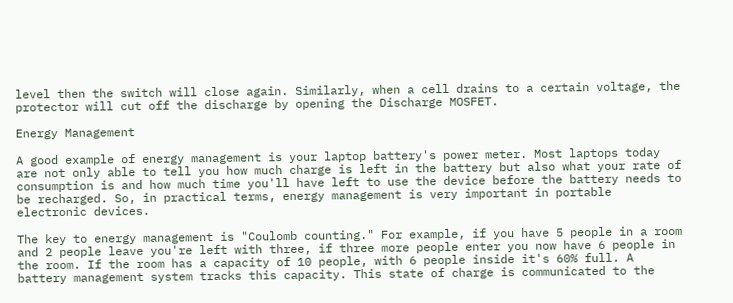level then the switch will close again. Similarly, when a cell drains to a certain voltage, the protector will cut off the discharge by opening the Discharge MOSFET.

Energy Management

A good example of energy management is your laptop battery's power meter. Most laptops today are not only able to tell you how much charge is left in the battery but also what your rate of consumption is and how much time you'll have left to use the device before the battery needs to be recharged. So, in practical terms, energy management is very important in portable electronic devices.

The key to energy management is "Coulomb counting." For example, if you have 5 people in a room and 2 people leave you're left with three, if three more people enter you now have 6 people in the room. If the room has a capacity of 10 people, with 6 people inside it's 60% full. A battery management system tracks this capacity. This state of charge is communicated to the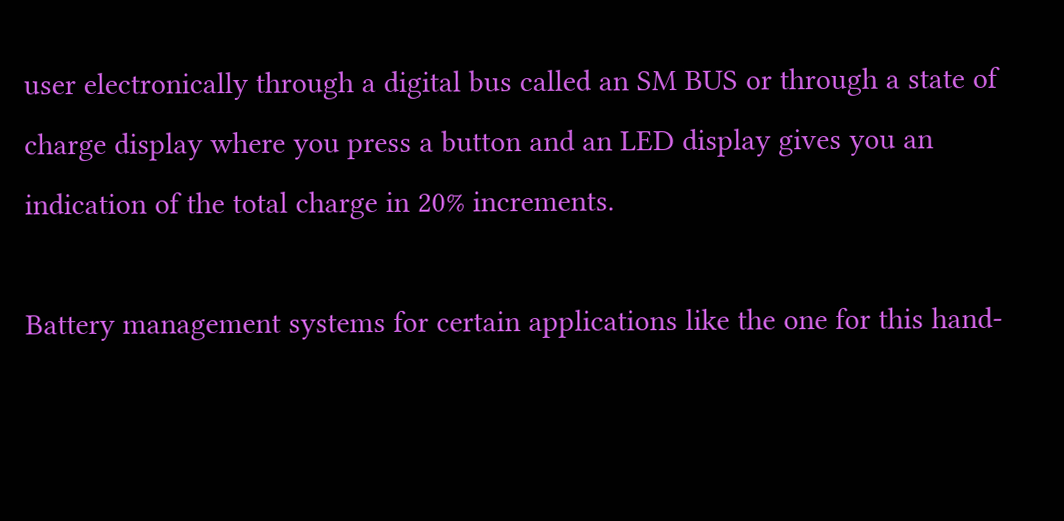user electronically through a digital bus called an SM BUS or through a state of charge display where you press a button and an LED display gives you an indication of the total charge in 20% increments.

Battery management systems for certain applications like the one for this hand-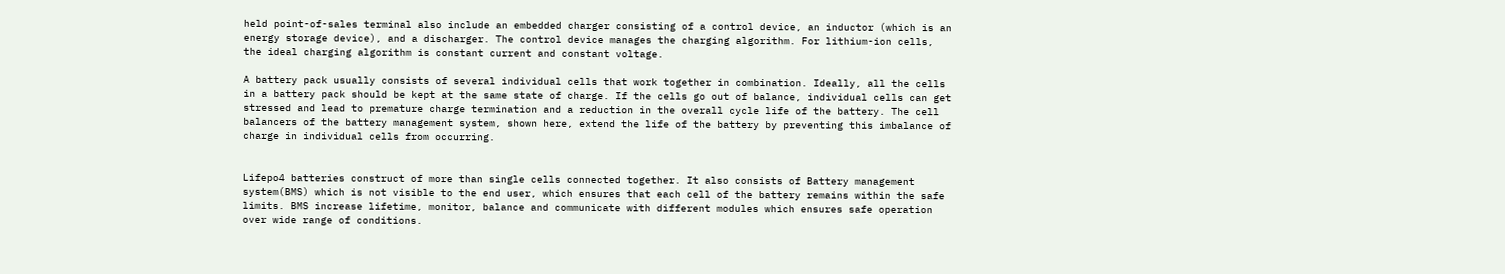held point-of-sales terminal also include an embedded charger consisting of a control device, an inductor (which is an energy storage device), and a discharger. The control device manages the charging algorithm. For lithium-ion cells, the ideal charging algorithm is constant current and constant voltage.

A battery pack usually consists of several individual cells that work together in combination. Ideally, all the cells in a battery pack should be kept at the same state of charge. If the cells go out of balance, individual cells can get stressed and lead to premature charge termination and a reduction in the overall cycle life of the battery. The cell balancers of the battery management system, shown here, extend the life of the battery by preventing this imbalance of charge in individual cells from occurring.


Lifepo4 batteries construct of more than single cells connected together. It also consists of Battery management system(BMS) which is not visible to the end user, which ensures that each cell of the battery remains within the safe limits. BMS increase lifetime, monitor, balance and communicate with different modules which ensures safe operation over wide range of conditions.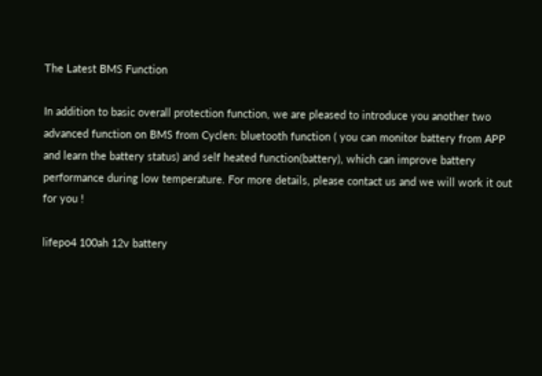The Latest BMS Function

In addition to basic overall protection function, we are pleased to introduce you another two advanced function on BMS from Cyclen: bluetooth function ( you can monitor battery from APP and learn the battery status) and self heated function(battery), which can improve battery performance during low temperature. For more details, please contact us and we will work it out for you !

lifepo4 100ah 12v battery